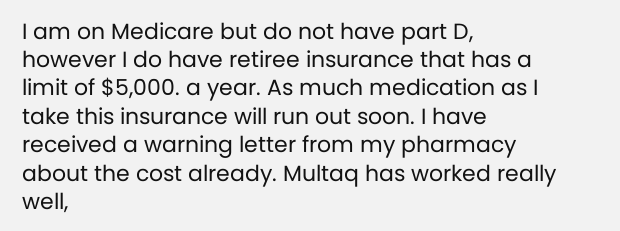I am on Medicare but do not have part D, however I do have retiree insurance that has a limit of $5,000. a year. As much medication as I take this insurance will run out soon. I have received a warning letter from my pharmacy about the cost already. Multaq has worked really well,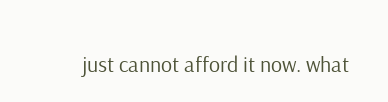just cannot afford it now. what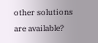other solutions are available?